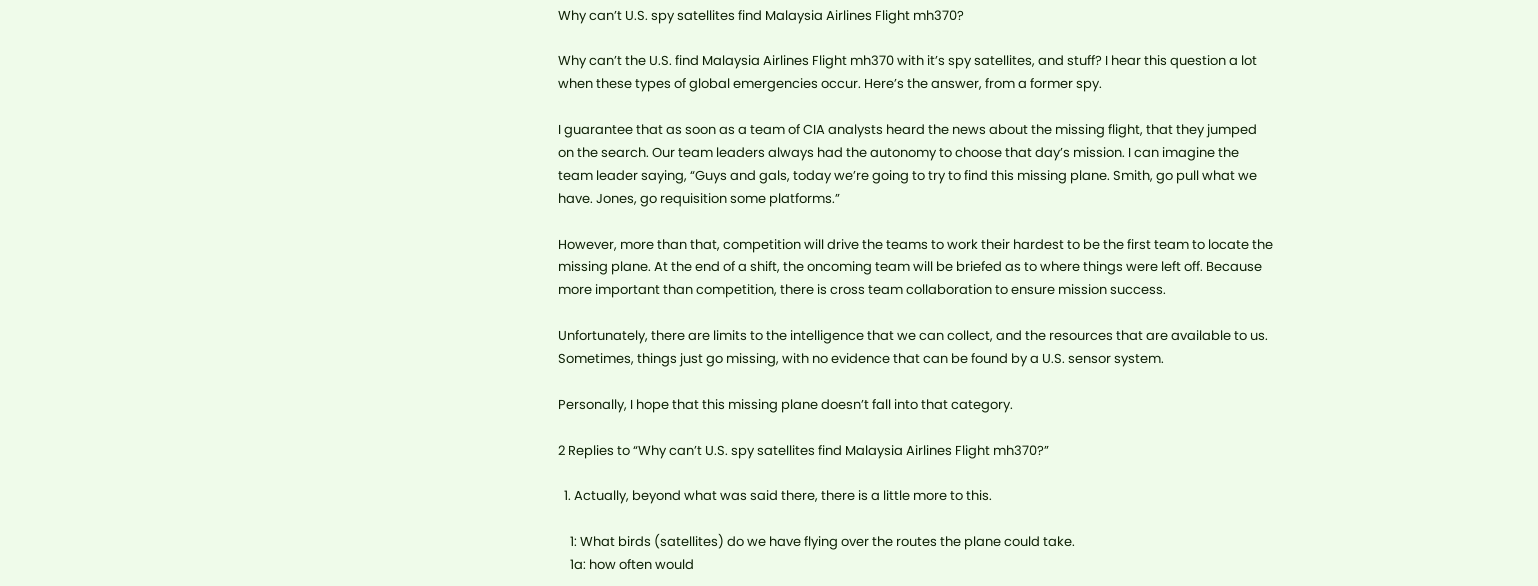Why can’t U.S. spy satellites find Malaysia Airlines Flight mh370?

Why can’t the U.S. find Malaysia Airlines Flight mh370 with it’s spy satellites, and stuff? I hear this question a lot when these types of global emergencies occur. Here’s the answer, from a former spy.

I guarantee that as soon as a team of CIA analysts heard the news about the missing flight, that they jumped on the search. Our team leaders always had the autonomy to choose that day’s mission. I can imagine the team leader saying, “Guys and gals, today we’re going to try to find this missing plane. Smith, go pull what we have. Jones, go requisition some platforms.”

However, more than that, competition will drive the teams to work their hardest to be the first team to locate the missing plane. At the end of a shift, the oncoming team will be briefed as to where things were left off. Because more important than competition, there is cross team collaboration to ensure mission success.

Unfortunately, there are limits to the intelligence that we can collect, and the resources that are available to us. Sometimes, things just go missing, with no evidence that can be found by a U.S. sensor system.

Personally, I hope that this missing plane doesn’t fall into that category.

2 Replies to “Why can’t U.S. spy satellites find Malaysia Airlines Flight mh370?”

  1. Actually, beyond what was said there, there is a little more to this.

    1: What birds (satellites) do we have flying over the routes the plane could take.
    1a: how often would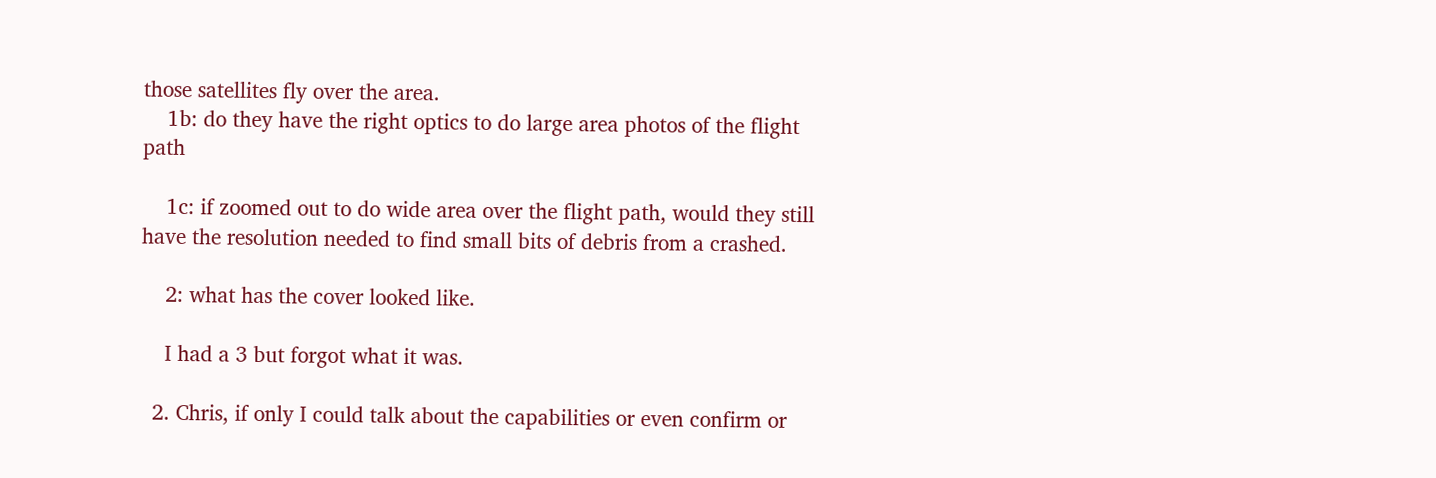those satellites fly over the area.
    1b: do they have the right optics to do large area photos of the flight path

    1c: if zoomed out to do wide area over the flight path, would they still have the resolution needed to find small bits of debris from a crashed.

    2: what has the cover looked like.

    I had a 3 but forgot what it was.

  2. Chris, if only I could talk about the capabilities or even confirm or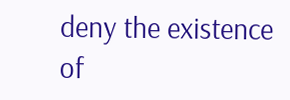deny the existence of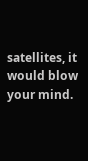satellites, it would blow your mind.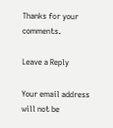Thanks for your comments.

Leave a Reply

Your email address will not be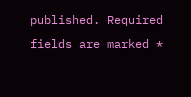published. Required fields are marked *